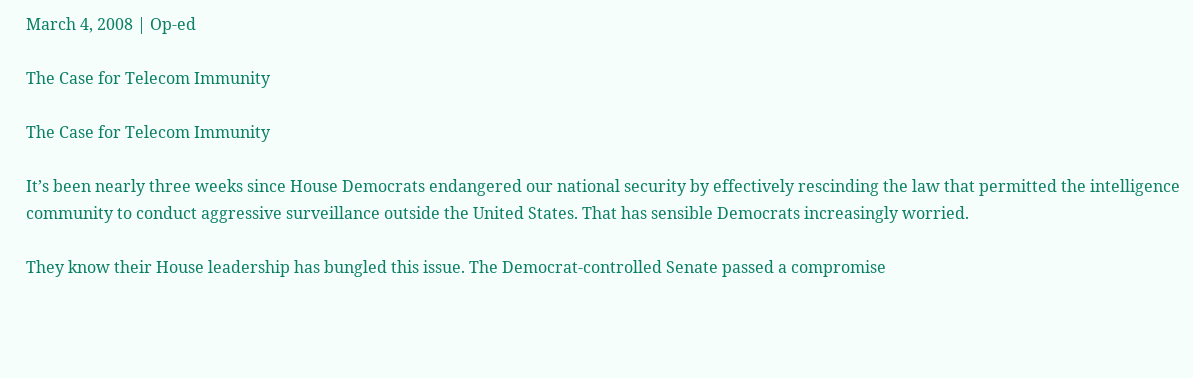March 4, 2008 | Op-ed

The Case for Telecom Immunity

The Case for Telecom Immunity

It’s been nearly three weeks since House Democrats endangered our national security by effectively rescinding the law that permitted the intelligence community to conduct aggressive surveillance outside the United States. That has sensible Democrats increasingly worried.

They know their House leadership has bungled this issue. The Democrat-controlled Senate passed a compromise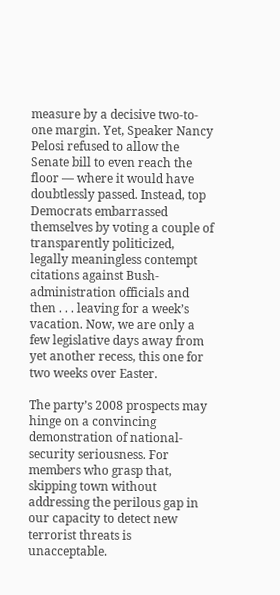measure by a decisive two-to-one margin. Yet, Speaker Nancy Pelosi refused to allow the Senate bill to even reach the floor — where it would have doubtlessly passed. Instead, top Democrats embarrassed themselves by voting a couple of transparently politicized, legally meaningless contempt citations against Bush-administration officials and then . . . leaving for a week’s vacation. Now, we are only a few legislative days away from yet another recess, this one for two weeks over Easter.

The party’s 2008 prospects may hinge on a convincing demonstration of national-security seriousness. For members who grasp that, skipping town without addressing the perilous gap in our capacity to detect new terrorist threats is unacceptable.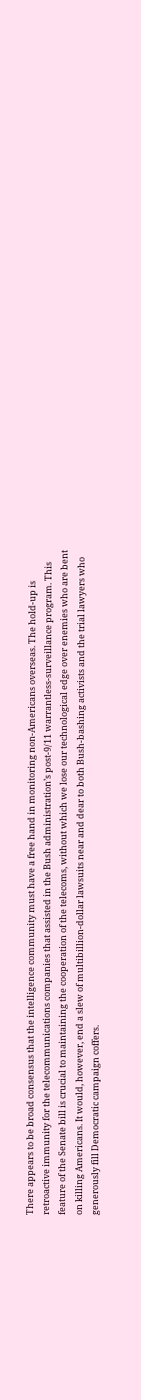There appears to be broad consensus that the intelligence community must have a free hand in monitoring non-Americans overseas. The hold-up is retroactive immunity for the telecommunications companies that assisted in the Bush administration’s post-9/11 warrantless-surveillance program. This feature of the Senate bill is crucial to maintaining the cooperation of the telecoms, without which we lose our technological edge over enemies who are bent on killing Americans. It would, however, end a slew of multibillion-dollar lawsuits near and dear to both Bush-bashing activists and the trial lawyers who generously fill Democratic campaign coffers.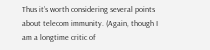Thus it’s worth considering several points about telecom immunity. (Again, though I am a longtime critic of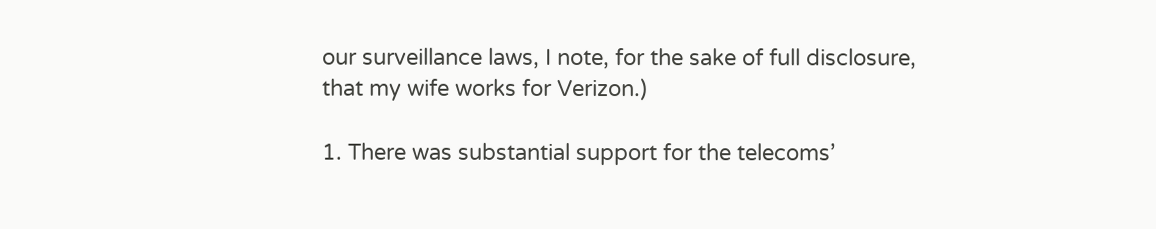our surveillance laws, I note, for the sake of full disclosure, that my wife works for Verizon.)

1. There was substantial support for the telecoms’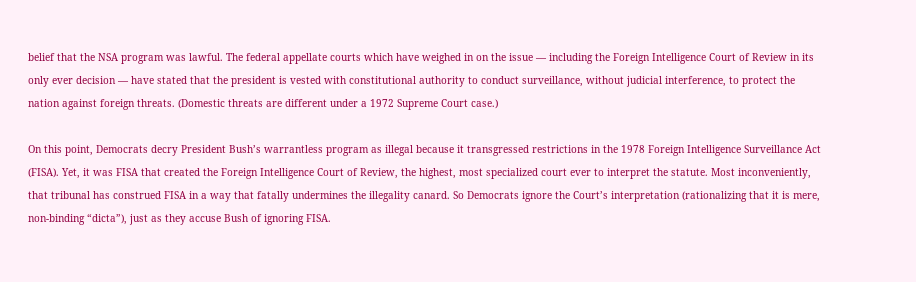belief that the NSA program was lawful. The federal appellate courts which have weighed in on the issue — including the Foreign Intelligence Court of Review in its only ever decision — have stated that the president is vested with constitutional authority to conduct surveillance, without judicial interference, to protect the nation against foreign threats. (Domestic threats are different under a 1972 Supreme Court case.)

On this point, Democrats decry President Bush’s warrantless program as illegal because it transgressed restrictions in the 1978 Foreign Intelligence Surveillance Act (FISA). Yet, it was FISA that created the Foreign Intelligence Court of Review, the highest, most specialized court ever to interpret the statute. Most inconveniently, that tribunal has construed FISA in a way that fatally undermines the illegality canard. So Democrats ignore the Court’s interpretation (rationalizing that it is mere, non-binding “dicta”), just as they accuse Bush of ignoring FISA.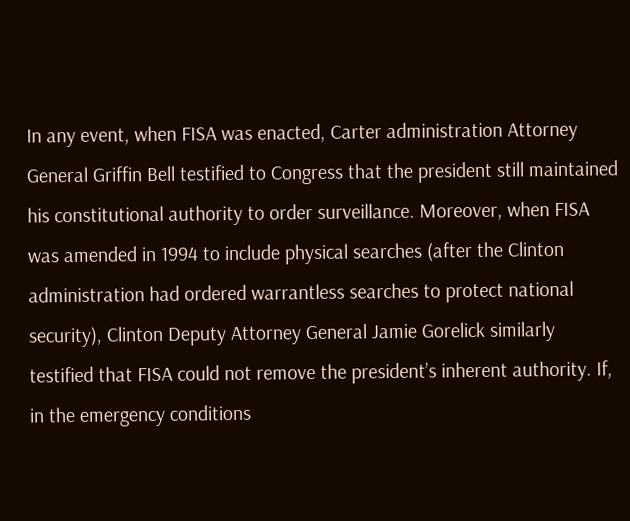In any event, when FISA was enacted, Carter administration Attorney General Griffin Bell testified to Congress that the president still maintained his constitutional authority to order surveillance. Moreover, when FISA was amended in 1994 to include physical searches (after the Clinton administration had ordered warrantless searches to protect national security), Clinton Deputy Attorney General Jamie Gorelick similarly testified that FISA could not remove the president’s inherent authority. If, in the emergency conditions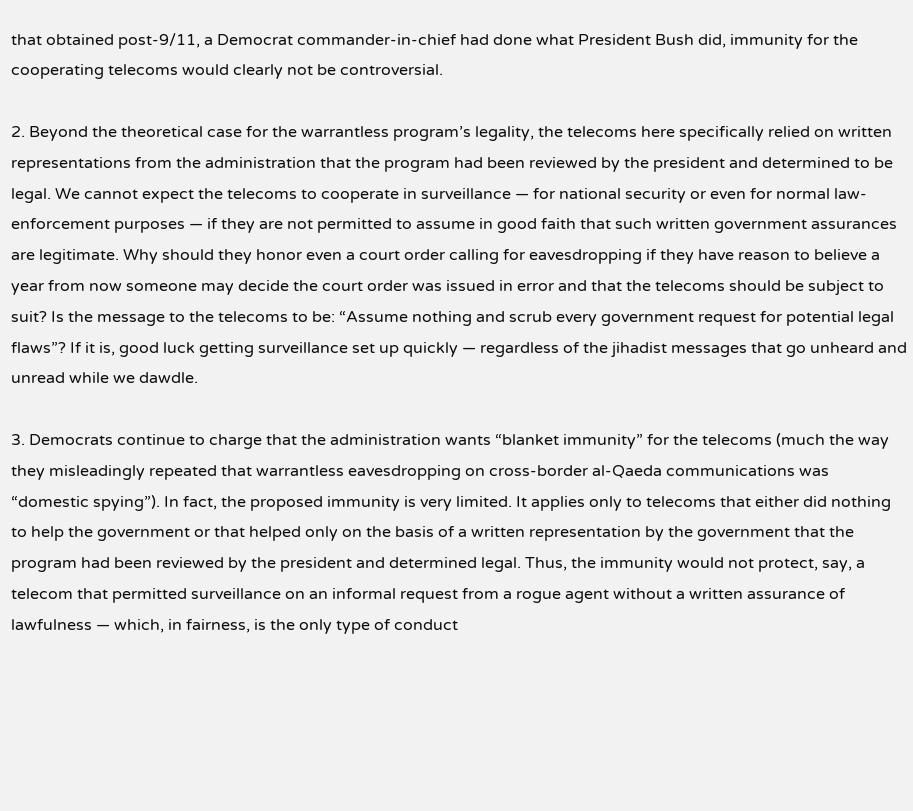that obtained post-9/11, a Democrat commander-in-chief had done what President Bush did, immunity for the cooperating telecoms would clearly not be controversial.

2. Beyond the theoretical case for the warrantless program’s legality, the telecoms here specifically relied on written representations from the administration that the program had been reviewed by the president and determined to be legal. We cannot expect the telecoms to cooperate in surveillance — for national security or even for normal law-enforcement purposes — if they are not permitted to assume in good faith that such written government assurances are legitimate. Why should they honor even a court order calling for eavesdropping if they have reason to believe a year from now someone may decide the court order was issued in error and that the telecoms should be subject to suit? Is the message to the telecoms to be: “Assume nothing and scrub every government request for potential legal flaws”? If it is, good luck getting surveillance set up quickly — regardless of the jihadist messages that go unheard and unread while we dawdle.

3. Democrats continue to charge that the administration wants “blanket immunity” for the telecoms (much the way they misleadingly repeated that warrantless eavesdropping on cross-border al-Qaeda communications was “domestic spying”). In fact, the proposed immunity is very limited. It applies only to telecoms that either did nothing to help the government or that helped only on the basis of a written representation by the government that the program had been reviewed by the president and determined legal. Thus, the immunity would not protect, say, a telecom that permitted surveillance on an informal request from a rogue agent without a written assurance of lawfulness — which, in fairness, is the only type of conduct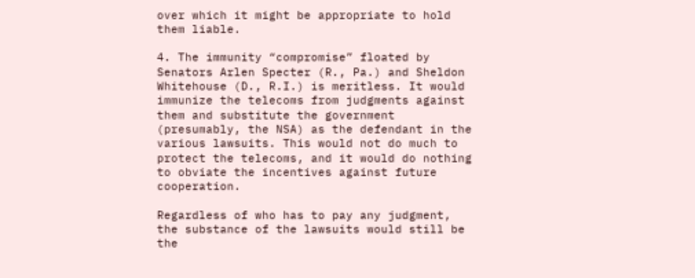over which it might be appropriate to hold them liable.

4. The immunity “compromise” floated by Senators Arlen Specter (R., Pa.) and Sheldon Whitehouse (D., R.I.) is meritless. It would immunize the telecoms from judgments against them and substitute the government (presumably, the NSA) as the defendant in the various lawsuits. This would not do much to protect the telecoms, and it would do nothing to obviate the incentives against future cooperation.

Regardless of who has to pay any judgment, the substance of the lawsuits would still be the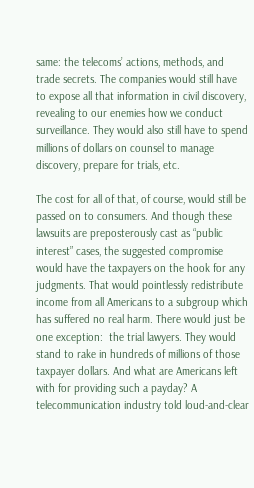same: the telecoms’ actions, methods, and trade secrets. The companies would still have to expose all that information in civil discovery, revealing to our enemies how we conduct surveillance. They would also still have to spend millions of dollars on counsel to manage discovery, prepare for trials, etc.

The cost for all of that, of course, would still be passed on to consumers. And though these lawsuits are preposterously cast as “public interest” cases, the suggested compromise would have the taxpayers on the hook for any judgments. That would pointlessly redistribute income from all Americans to a subgroup which has suffered no real harm. There would just be one exception:  the trial lawyers. They would stand to rake in hundreds of millions of those taxpayer dollars. And what are Americans left with for providing such a payday? A telecommunication industry told loud-and-clear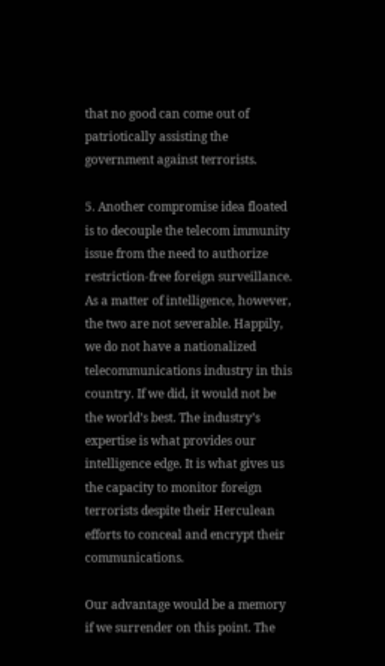that no good can come out of patriotically assisting the government against terrorists.

5. Another compromise idea floated is to decouple the telecom immunity issue from the need to authorize restriction-free foreign surveillance. As a matter of intelligence, however, the two are not severable. Happily, we do not have a nationalized telecommunications industry in this country. If we did, it would not be the world’s best. The industry’s expertise is what provides our intelligence edge. It is what gives us the capacity to monitor foreign terrorists despite their Herculean efforts to conceal and encrypt their communications.

Our advantage would be a memory if we surrender on this point. The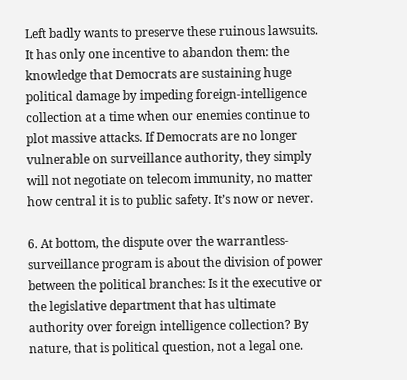Left badly wants to preserve these ruinous lawsuits. It has only one incentive to abandon them: the knowledge that Democrats are sustaining huge political damage by impeding foreign-intelligence collection at a time when our enemies continue to plot massive attacks. If Democrats are no longer vulnerable on surveillance authority, they simply will not negotiate on telecom immunity, no matter how central it is to public safety. It’s now or never.

6. At bottom, the dispute over the warrantless-surveillance program is about the division of power between the political branches: Is it the executive or the legislative department that has ultimate authority over foreign intelligence collection? By nature, that is political question, not a legal one.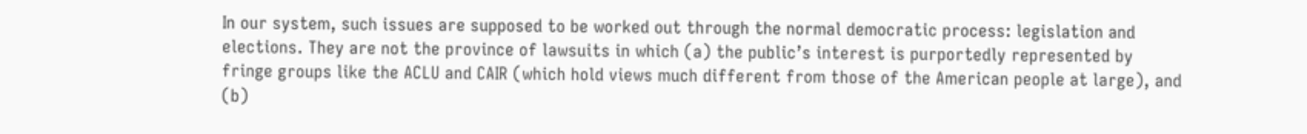In our system, such issues are supposed to be worked out through the normal democratic process: legislation and elections. They are not the province of lawsuits in which (a) the public’s interest is purportedly represented by fringe groups like the ACLU and CAIR (which hold views much different from those of the American people at large), and (b)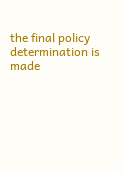the final policy determination is made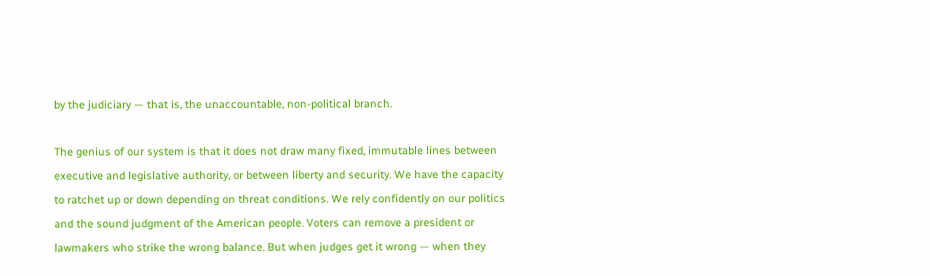by the judiciary — that is, the unaccountable, non-political branch.

The genius of our system is that it does not draw many fixed, immutable lines between executive and legislative authority, or between liberty and security. We have the capacity to ratchet up or down depending on threat conditions. We rely confidently on our politics and the sound judgment of the American people. Voters can remove a president or lawmakers who strike the wrong balance. But when judges get it wrong — when they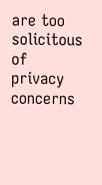are too solicitous of privacy concerns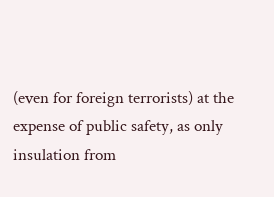(even for foreign terrorists) at the expense of public safety, as only insulation from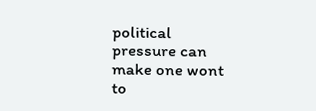political pressure can make one wont to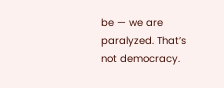be — we are paralyzed. That’s not democracy.